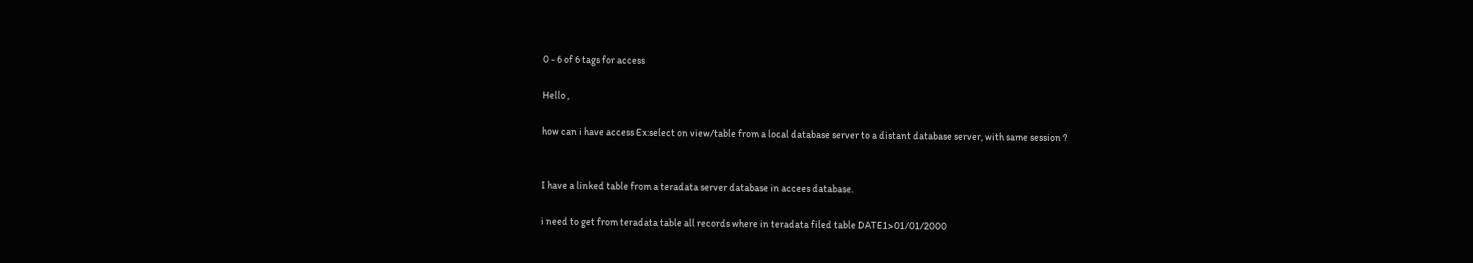0 - 6 of 6 tags for access

Hello ,

how can i have access Ex:select on view/table from a local database server to a distant database server, with same session ?


I have a linked table from a teradata server database in accees database.

i need to get from teradata table all records where in teradata filed table DATE1>01/01/2000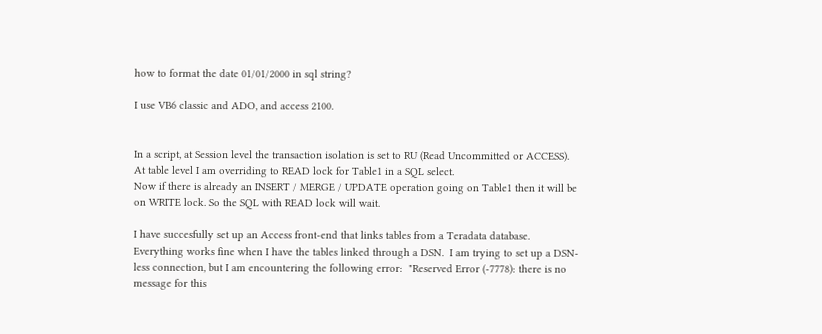how to format the date 01/01/2000 in sql string?

I use VB6 classic and ADO, and access 2100.


In a script, at Session level the transaction isolation is set to RU (Read Uncommitted or ACCESS).
At table level I am overriding to READ lock for Table1 in a SQL select.
Now if there is already an INSERT / MERGE / UPDATE operation going on Table1 then it will be on WRITE lock. So the SQL with READ lock will wait.

I have succesfully set up an Access front-end that links tables from a Teradata database.  Everything works fine when I have the tables linked through a DSN.  I am trying to set up a DSN-less connection, but I am encountering the following error:  "Reserved Error (-7778): there is no message for this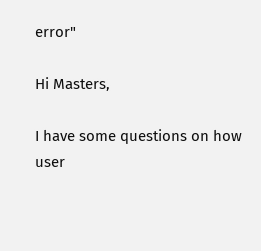error"

Hi Masters,

I have some questions on how user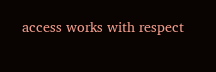access works with respect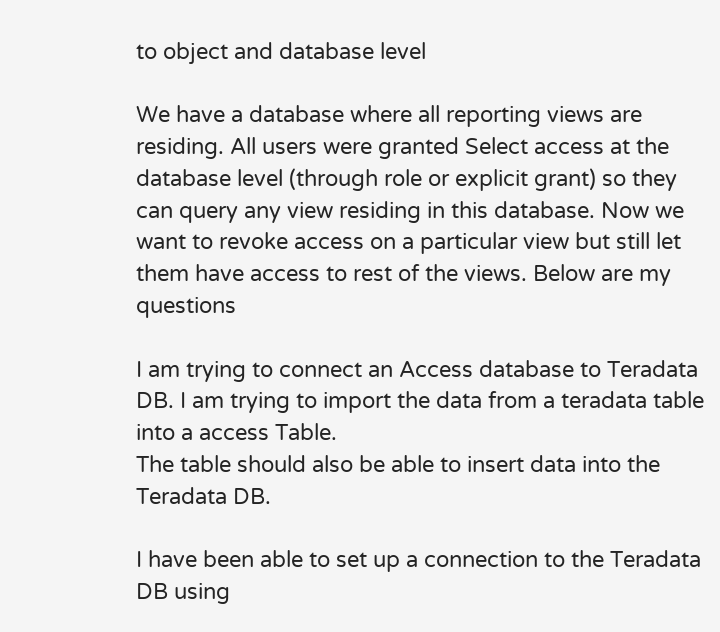to object and database level

We have a database where all reporting views are residing. All users were granted Select access at the database level (through role or explicit grant) so they can query any view residing in this database. Now we want to revoke access on a particular view but still let them have access to rest of the views. Below are my questions

I am trying to connect an Access database to Teradata DB. I am trying to import the data from a teradata table into a access Table.
The table should also be able to insert data into the Teradata DB.

I have been able to set up a connection to the Teradata DB using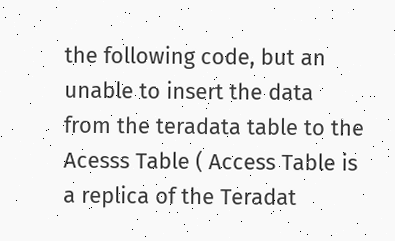the following code, but an unable to insert the data from the teradata table to the Acesss Table ( Access Table is a replica of the Teradat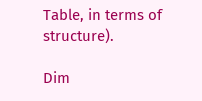Table, in terms of structure).

Dim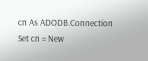cn As ADODB.Connection
Set cn = New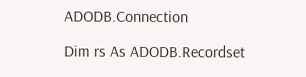ADODB.Connection

Dim rs As ADODB.Recordset